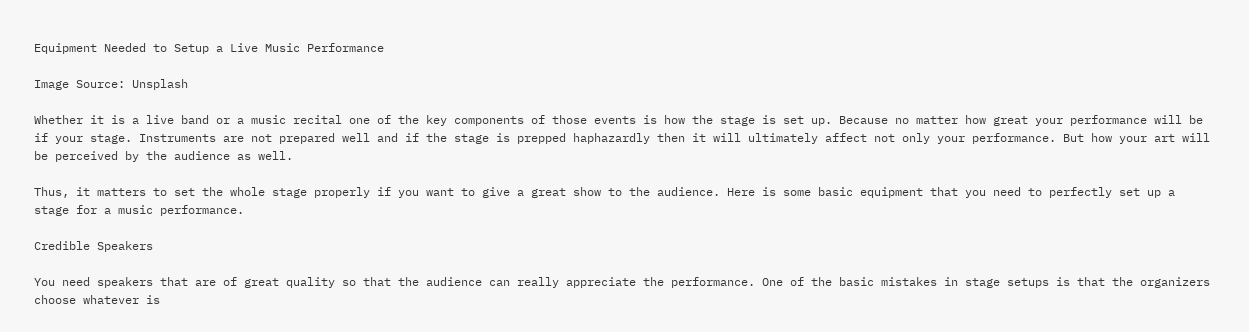Equipment Needed to Setup a Live Music Performance

Image Source: Unsplash

Whether it is a live band or a music recital one of the key components of those events is how the stage is set up. Because no matter how great your performance will be if your stage. Instruments are not prepared well and if the stage is prepped haphazardly then it will ultimately affect not only your performance. But how your art will be perceived by the audience as well.

Thus, it matters to set the whole stage properly if you want to give a great show to the audience. Here is some basic equipment that you need to perfectly set up a stage for a music performance.

Credible Speakers

You need speakers that are of great quality so that the audience can really appreciate the performance. One of the basic mistakes in stage setups is that the organizers choose whatever is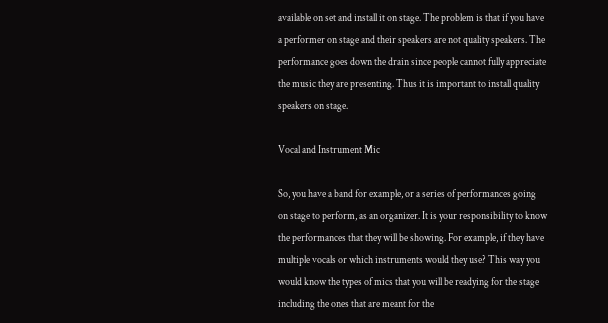available on set and install it on stage. The problem is that if you have a performer on stage and their speakers are not quality speakers. The performance goes down the drain since people cannot fully appreciate the music they are presenting. Thus it is important to install quality speakers on stage.

Vocal and Instrument Mic

So, you have a band for example, or a series of performances going on stage to perform, as an organizer. It is your responsibility to know the performances that they will be showing. For example, if they have multiple vocals or which instruments would they use? This way you would know the types of mics that you will be readying for the stage including the ones that are meant for the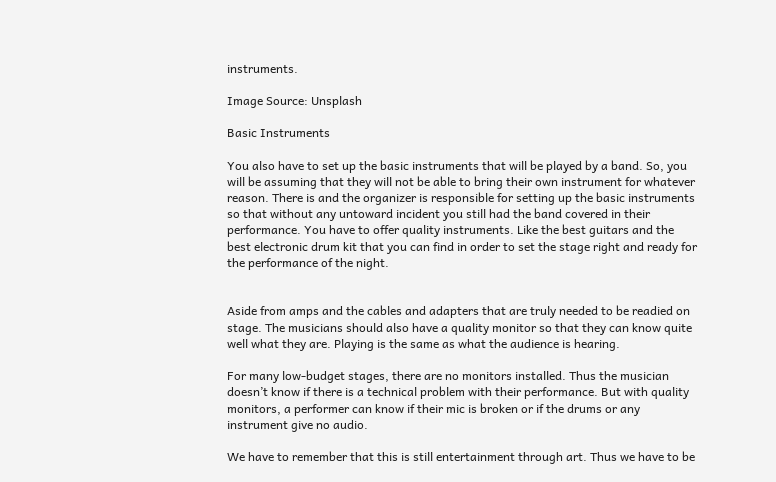instruments.

Image Source: Unsplash

Basic Instruments

You also have to set up the basic instruments that will be played by a band. So, you will be assuming that they will not be able to bring their own instrument for whatever reason. There is and the organizer is responsible for setting up the basic instruments so that without any untoward incident you still had the band covered in their performance. You have to offer quality instruments. Like the best guitars and the best electronic drum kit that you can find in order to set the stage right and ready for the performance of the night.


Aside from amps and the cables and adapters that are truly needed to be readied on stage. The musicians should also have a quality monitor so that they can know quite well what they are. Playing is the same as what the audience is hearing.

For many low-budget stages, there are no monitors installed. Thus the musician doesn’t know if there is a technical problem with their performance. But with quality monitors, a performer can know if their mic is broken or if the drums or any instrument give no audio.

We have to remember that this is still entertainment through art. Thus we have to be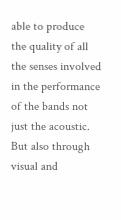able to produce the quality of all the senses involved in the performance of the bands not just the acoustic. But also through visual and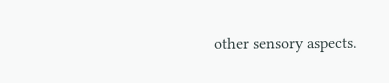other sensory aspects.